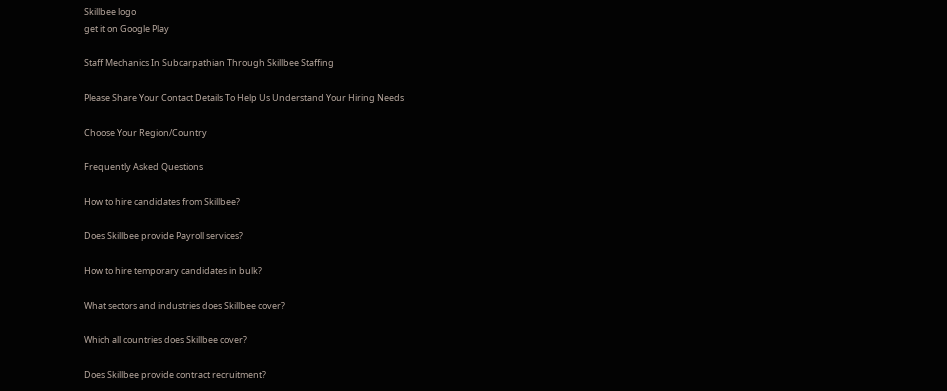Skillbee logo
get it on Google Play

Staff Mechanics In Subcarpathian Through Skillbee Staffing

Please Share Your Contact Details To Help Us Understand Your Hiring Needs

Choose Your Region/Country

Frequently Asked Questions

How to hire candidates from Skillbee?

Does Skillbee provide Payroll services?

How to hire temporary candidates in bulk?

What sectors and industries does Skillbee cover?

Which all countries does Skillbee cover?

Does Skillbee provide contract recruitment?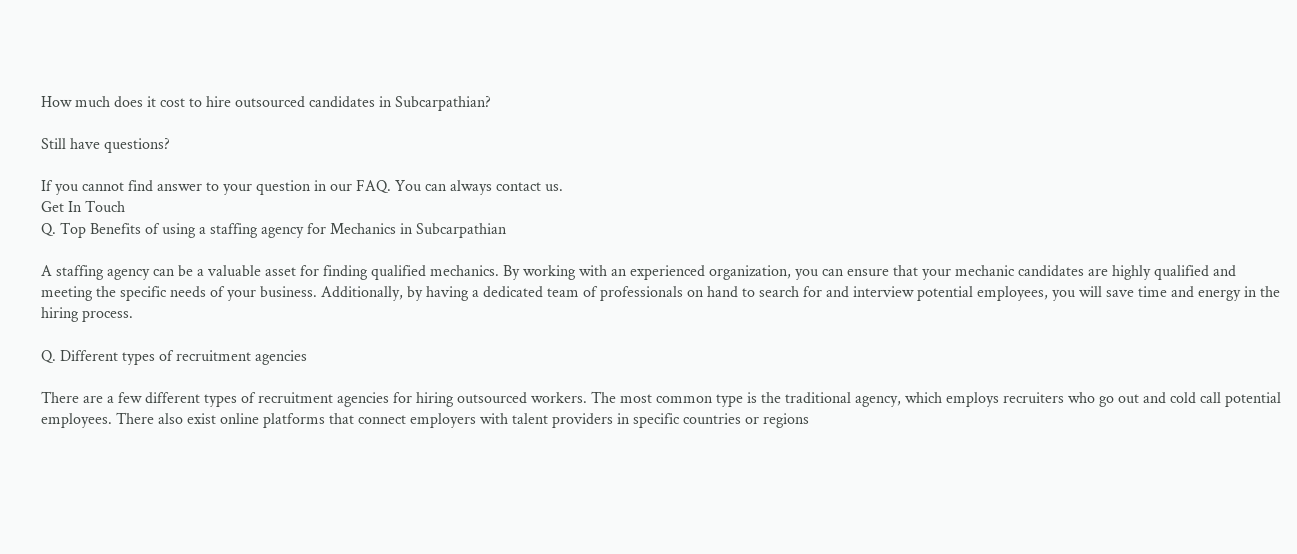How much does it cost to hire outsourced candidates in Subcarpathian?

Still have questions?

If you cannot find answer to your question in our FAQ. You can always contact us.
Get In Touch
Q. Top Benefits of using a staffing agency for Mechanics in Subcarpathian

A staffing agency can be a valuable asset for finding qualified mechanics. By working with an experienced organization, you can ensure that your mechanic candidates are highly qualified and meeting the specific needs of your business. Additionally, by having a dedicated team of professionals on hand to search for and interview potential employees, you will save time and energy in the hiring process.

Q. Different types of recruitment agencies

There are a few different types of recruitment agencies for hiring outsourced workers. The most common type is the traditional agency, which employs recruiters who go out and cold call potential employees. There also exist online platforms that connect employers with talent providers in specific countries or regions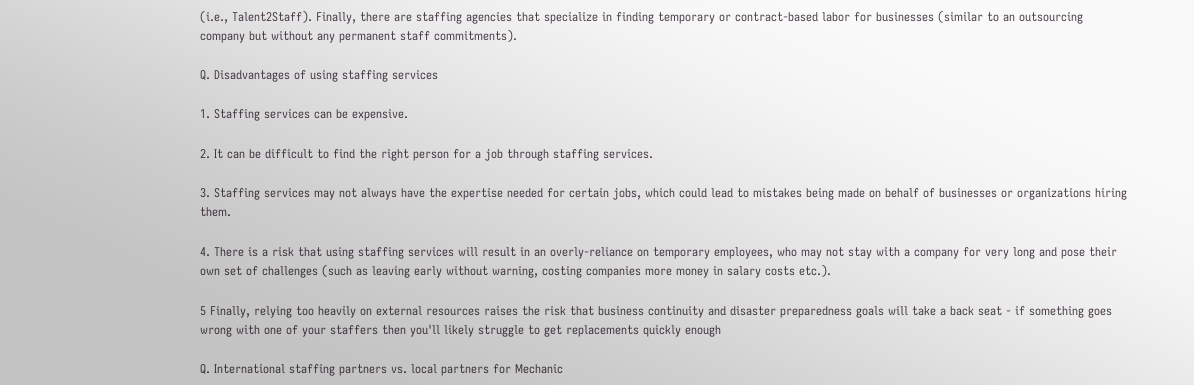(i.e., Talent2Staff). Finally, there are staffing agencies that specialize in finding temporary or contract-based labor for businesses (similar to an outsourcing company but without any permanent staff commitments).

Q. Disadvantages of using staffing services

1. Staffing services can be expensive.

2. It can be difficult to find the right person for a job through staffing services.

3. Staffing services may not always have the expertise needed for certain jobs, which could lead to mistakes being made on behalf of businesses or organizations hiring them.

4. There is a risk that using staffing services will result in an overly-reliance on temporary employees, who may not stay with a company for very long and pose their own set of challenges (such as leaving early without warning, costing companies more money in salary costs etc.).

5 Finally, relying too heavily on external resources raises the risk that business continuity and disaster preparedness goals will take a back seat - if something goes wrong with one of your staffers then you'll likely struggle to get replacements quickly enough

Q. International staffing partners vs. local partners for Mechanic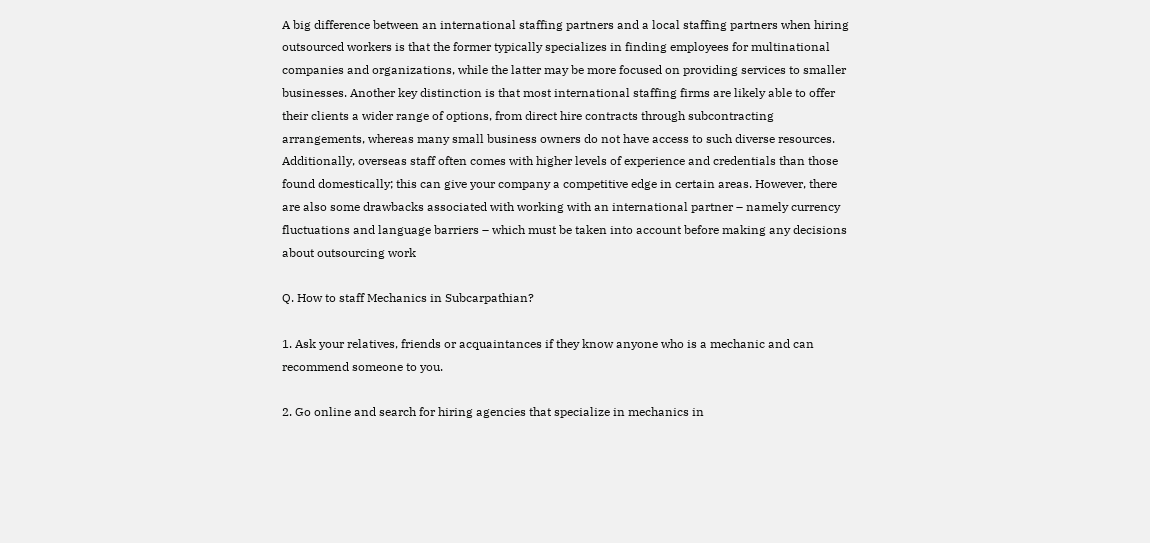A big difference between an international staffing partners and a local staffing partners when hiring outsourced workers is that the former typically specializes in finding employees for multinational companies and organizations, while the latter may be more focused on providing services to smaller businesses. Another key distinction is that most international staffing firms are likely able to offer their clients a wider range of options, from direct hire contracts through subcontracting arrangements, whereas many small business owners do not have access to such diverse resources. Additionally, overseas staff often comes with higher levels of experience and credentials than those found domestically; this can give your company a competitive edge in certain areas. However, there are also some drawbacks associated with working with an international partner – namely currency fluctuations and language barriers – which must be taken into account before making any decisions about outsourcing work

Q. How to staff Mechanics in Subcarpathian?

1. Ask your relatives, friends or acquaintances if they know anyone who is a mechanic and can recommend someone to you.

2. Go online and search for hiring agencies that specialize in mechanics in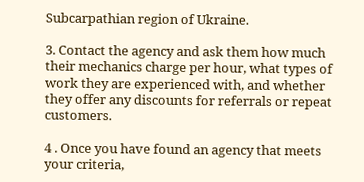Subcarpathian region of Ukraine.

3. Contact the agency and ask them how much their mechanics charge per hour, what types of work they are experienced with, and whether they offer any discounts for referrals or repeat customers.

4 . Once you have found an agency that meets your criteria,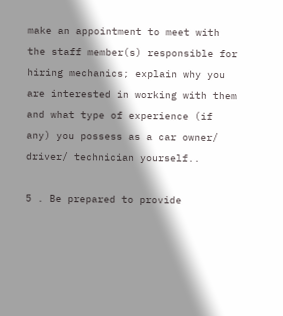make an appointment to meet with the staff member(s) responsible for hiring mechanics; explain why you are interested in working with them and what type of experience (if any) you possess as a car owner/ driver/ technician yourself..

5 . Be prepared to provide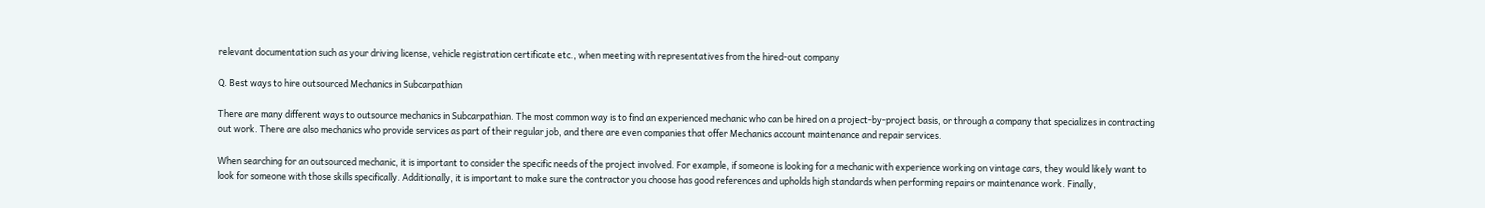relevant documentation such as your driving license, vehicle registration certificate etc., when meeting with representatives from the hired-out company

Q. Best ways to hire outsourced Mechanics in Subcarpathian

There are many different ways to outsource mechanics in Subcarpathian. The most common way is to find an experienced mechanic who can be hired on a project-by-project basis, or through a company that specializes in contracting out work. There are also mechanics who provide services as part of their regular job, and there are even companies that offer Mechanics account maintenance and repair services.

When searching for an outsourced mechanic, it is important to consider the specific needs of the project involved. For example, if someone is looking for a mechanic with experience working on vintage cars, they would likely want to look for someone with those skills specifically. Additionally, it is important to make sure the contractor you choose has good references and upholds high standards when performing repairs or maintenance work. Finally,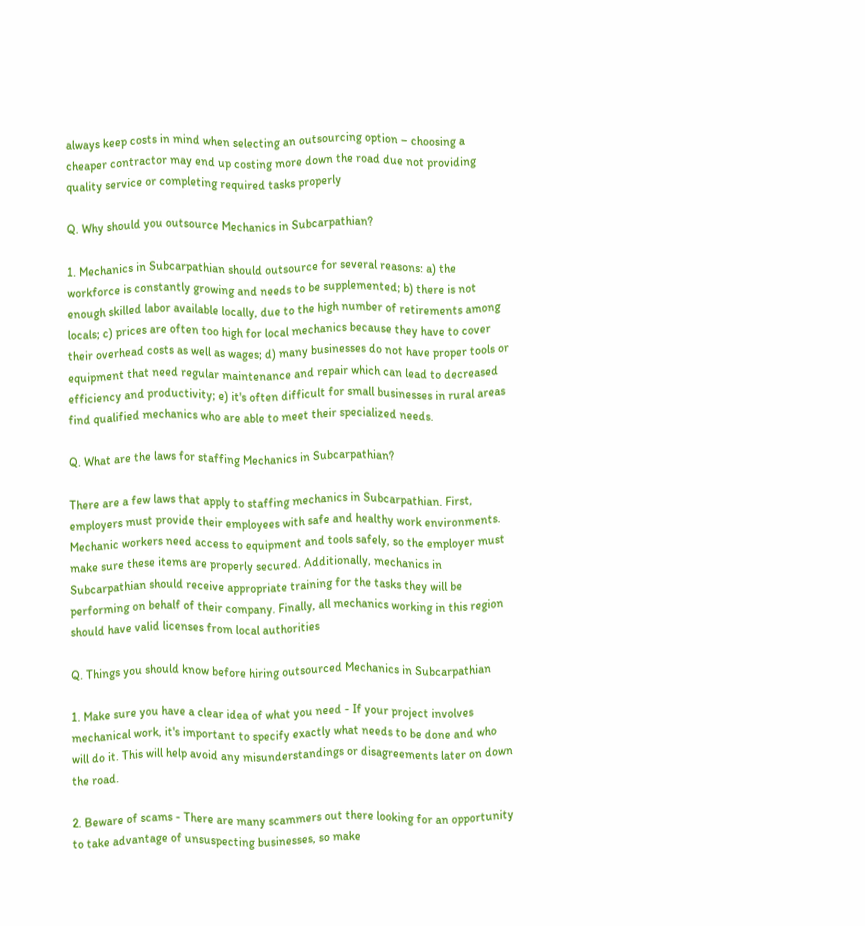always keep costs in mind when selecting an outsourcing option – choosing a cheaper contractor may end up costing more down the road due not providing quality service or completing required tasks properly

Q. Why should you outsource Mechanics in Subcarpathian?

1. Mechanics in Subcarpathian should outsource for several reasons: a) the workforce is constantly growing and needs to be supplemented; b) there is not enough skilled labor available locally, due to the high number of retirements among locals; c) prices are often too high for local mechanics because they have to cover their overhead costs as well as wages; d) many businesses do not have proper tools or equipment that need regular maintenance and repair which can lead to decreased efficiency and productivity; e) it's often difficult for small businesses in rural areas find qualified mechanics who are able to meet their specialized needs.

Q. What are the laws for staffing Mechanics in Subcarpathian?

There are a few laws that apply to staffing mechanics in Subcarpathian. First, employers must provide their employees with safe and healthy work environments. Mechanic workers need access to equipment and tools safely, so the employer must make sure these items are properly secured. Additionally, mechanics in Subcarpathian should receive appropriate training for the tasks they will be performing on behalf of their company. Finally, all mechanics working in this region should have valid licenses from local authorities

Q. Things you should know before hiring outsourced Mechanics in Subcarpathian

1. Make sure you have a clear idea of what you need - If your project involves mechanical work, it's important to specify exactly what needs to be done and who will do it. This will help avoid any misunderstandings or disagreements later on down the road.

2. Beware of scams - There are many scammers out there looking for an opportunity to take advantage of unsuspecting businesses, so make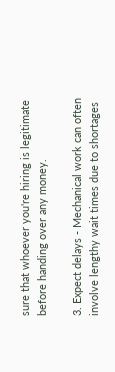sure that whoever you're hiring is legitimate before handing over any money.

3. Expect delays - Mechanical work can often involve lengthy wait times due to shortages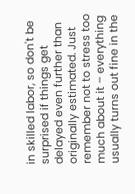in skilled labor, so don't be surprised if things get delayed even further than originally estimated. Just remember not to stress too much about it – everything usually turns out fine in the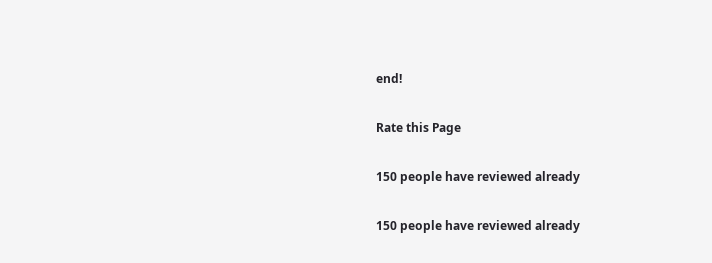end!

Rate this Page

150 people have reviewed already

150 people have reviewed already